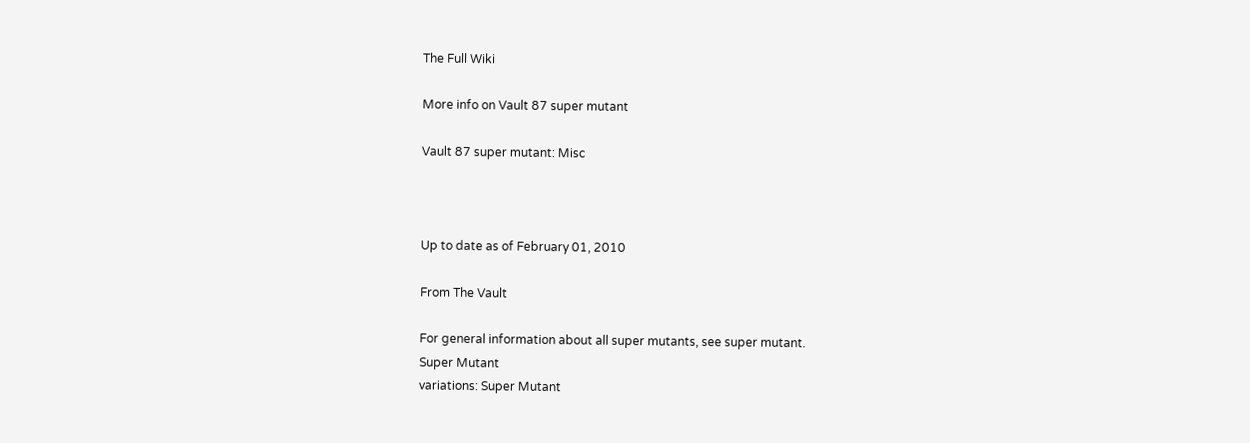The Full Wiki

More info on Vault 87 super mutant

Vault 87 super mutant: Misc



Up to date as of February 01, 2010

From The Vault

For general information about all super mutants, see super mutant.
Super Mutant
variations: Super Mutant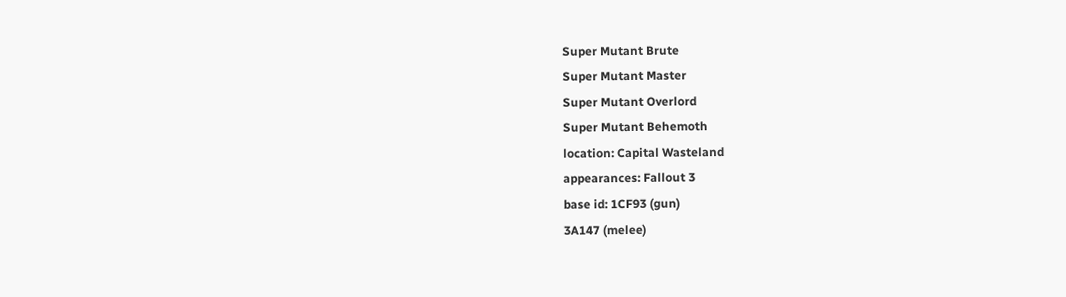Super Mutant Brute
Super Mutant Master
Super Mutant Overlord
Super Mutant Behemoth
location: Capital Wasteland
appearances: Fallout 3
base id: 1CF93 (gun)
3A147 (melee)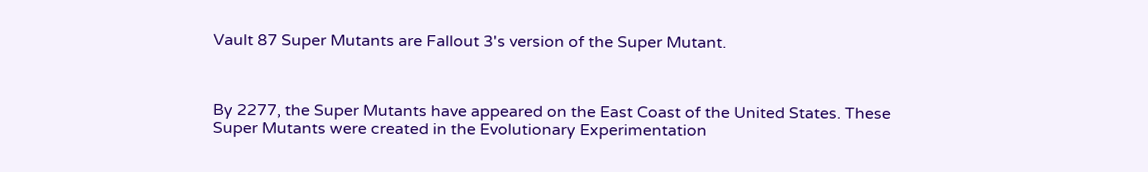Vault 87 Super Mutants are Fallout 3's version of the Super Mutant.



By 2277, the Super Mutants have appeared on the East Coast of the United States. These Super Mutants were created in the Evolutionary Experimentation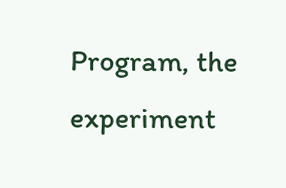Program, the experiment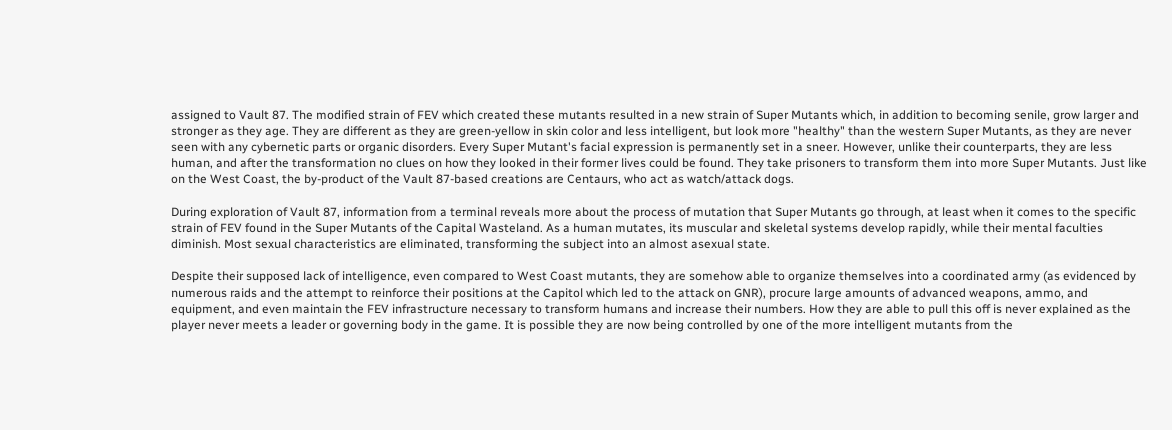assigned to Vault 87. The modified strain of FEV which created these mutants resulted in a new strain of Super Mutants which, in addition to becoming senile, grow larger and stronger as they age. They are different as they are green-yellow in skin color and less intelligent, but look more "healthy" than the western Super Mutants, as they are never seen with any cybernetic parts or organic disorders. Every Super Mutant's facial expression is permanently set in a sneer. However, unlike their counterparts, they are less human, and after the transformation no clues on how they looked in their former lives could be found. They take prisoners to transform them into more Super Mutants. Just like on the West Coast, the by-product of the Vault 87-based creations are Centaurs, who act as watch/attack dogs.

During exploration of Vault 87, information from a terminal reveals more about the process of mutation that Super Mutants go through, at least when it comes to the specific strain of FEV found in the Super Mutants of the Capital Wasteland. As a human mutates, its muscular and skeletal systems develop rapidly, while their mental faculties diminish. Most sexual characteristics are eliminated, transforming the subject into an almost asexual state.

Despite their supposed lack of intelligence, even compared to West Coast mutants, they are somehow able to organize themselves into a coordinated army (as evidenced by numerous raids and the attempt to reinforce their positions at the Capitol which led to the attack on GNR), procure large amounts of advanced weapons, ammo, and equipment, and even maintain the FEV infrastructure necessary to transform humans and increase their numbers. How they are able to pull this off is never explained as the player never meets a leader or governing body in the game. It is possible they are now being controlled by one of the more intelligent mutants from the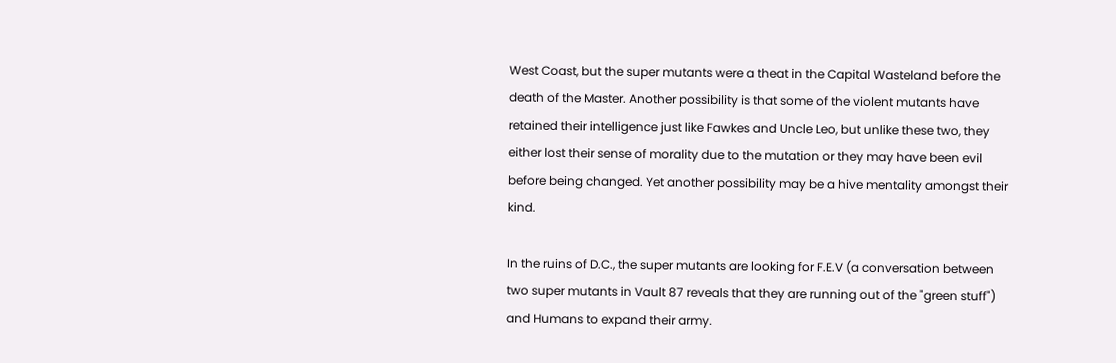West Coast, but the super mutants were a theat in the Capital Wasteland before the death of the Master. Another possibility is that some of the violent mutants have retained their intelligence just like Fawkes and Uncle Leo, but unlike these two, they either lost their sense of morality due to the mutation or they may have been evil before being changed. Yet another possibility may be a hive mentality amongst their kind.

In the ruins of D.C., the super mutants are looking for F.E.V (a conversation between two super mutants in Vault 87 reveals that they are running out of the "green stuff") and Humans to expand their army.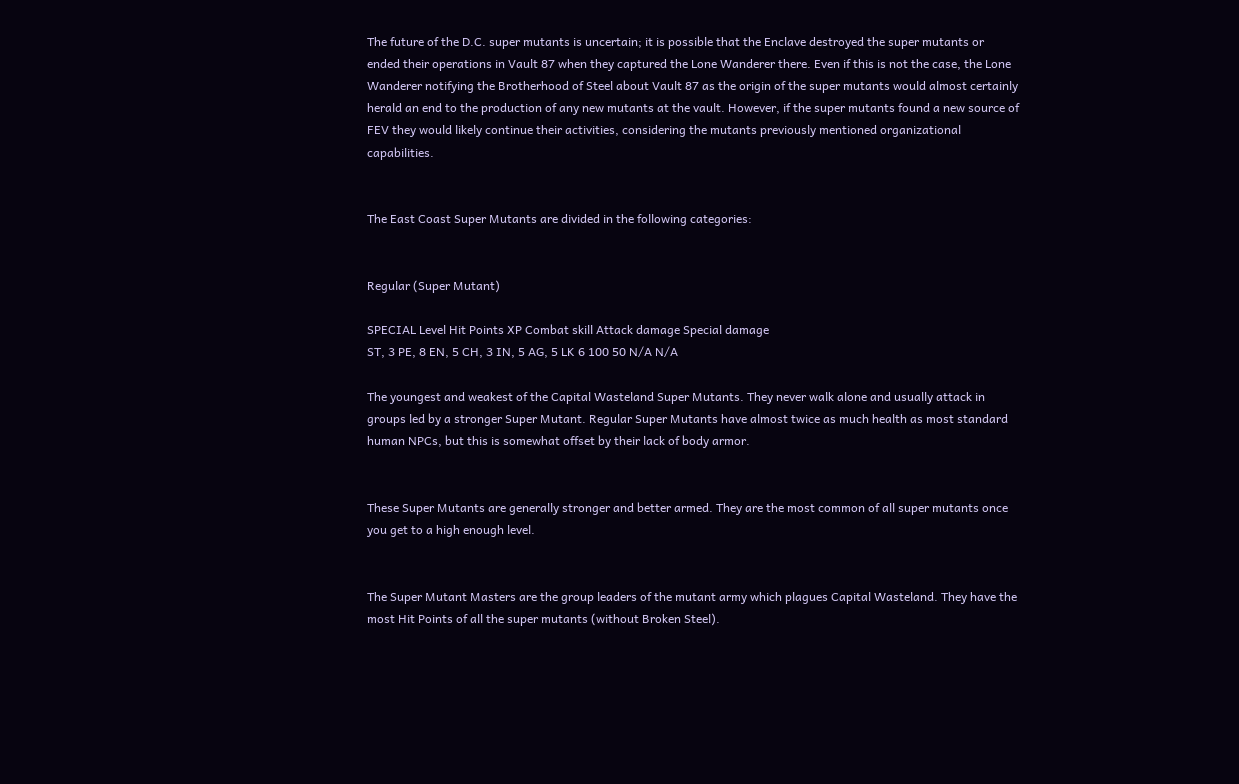The future of the D.C. super mutants is uncertain; it is possible that the Enclave destroyed the super mutants or ended their operations in Vault 87 when they captured the Lone Wanderer there. Even if this is not the case, the Lone Wanderer notifying the Brotherhood of Steel about Vault 87 as the origin of the super mutants would almost certainly herald an end to the production of any new mutants at the vault. However, if the super mutants found a new source of FEV they would likely continue their activities, considering the mutants previously mentioned organizational capabilities.


The East Coast Super Mutants are divided in the following categories:


Regular (Super Mutant)

SPECIAL Level Hit Points XP Combat skill Attack damage Special damage
ST, 3 PE, 8 EN, 5 CH, 3 IN, 5 AG, 5 LK 6 100 50 N/A N/A

The youngest and weakest of the Capital Wasteland Super Mutants. They never walk alone and usually attack in groups led by a stronger Super Mutant. Regular Super Mutants have almost twice as much health as most standard human NPCs, but this is somewhat offset by their lack of body armor.


These Super Mutants are generally stronger and better armed. They are the most common of all super mutants once you get to a high enough level.


The Super Mutant Masters are the group leaders of the mutant army which plagues Capital Wasteland. They have the most Hit Points of all the super mutants (without Broken Steel).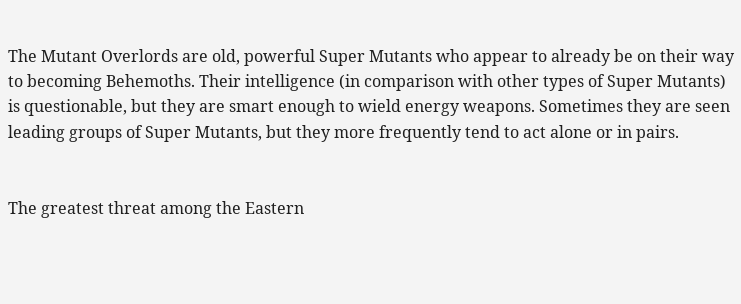The Mutant Overlords are old, powerful Super Mutants who appear to already be on their way to becoming Behemoths. Their intelligence (in comparison with other types of Super Mutants) is questionable, but they are smart enough to wield energy weapons. Sometimes they are seen leading groups of Super Mutants, but they more frequently tend to act alone or in pairs.


The greatest threat among the Eastern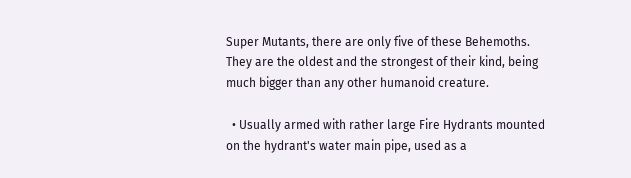Super Mutants, there are only five of these Behemoths. They are the oldest and the strongest of their kind, being much bigger than any other humanoid creature.

  • Usually armed with rather large Fire Hydrants mounted on the hydrant's water main pipe, used as a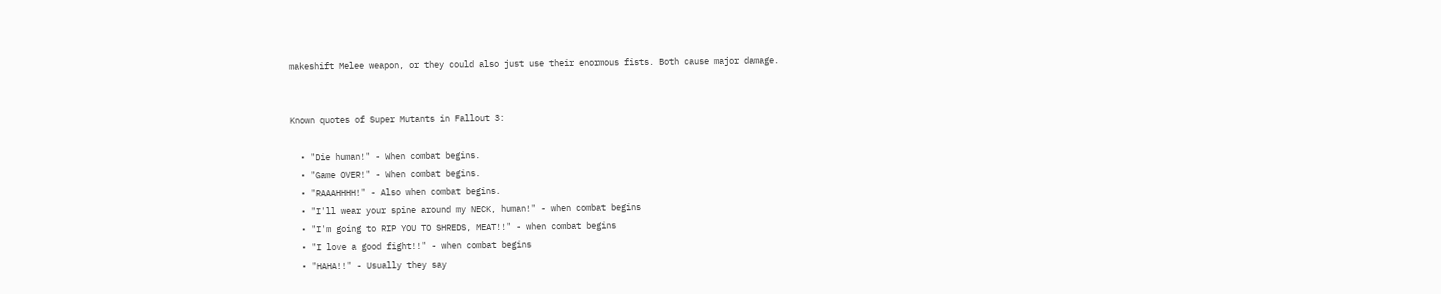makeshift Melee weapon, or they could also just use their enormous fists. Both cause major damage.


Known quotes of Super Mutants in Fallout 3:

  • "Die human!" - When combat begins.
  • "Game OVER!" - When combat begins.
  • "RAAAHHHH!" - Also when combat begins.
  • "I'll wear your spine around my NECK, human!" - when combat begins
  • "I'm going to RIP YOU TO SHREDS, MEAT!!" - when combat begins
  • "I love a good fight!!" - when combat begins
  • "HAHA!!" - Usually they say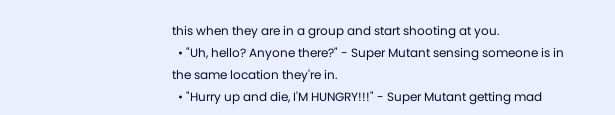this when they are in a group and start shooting at you.
  • "Uh, hello? Anyone there?" - Super Mutant sensing someone is in the same location they're in.
  • "Hurry up and die, I'M HUNGRY!!!" - Super Mutant getting mad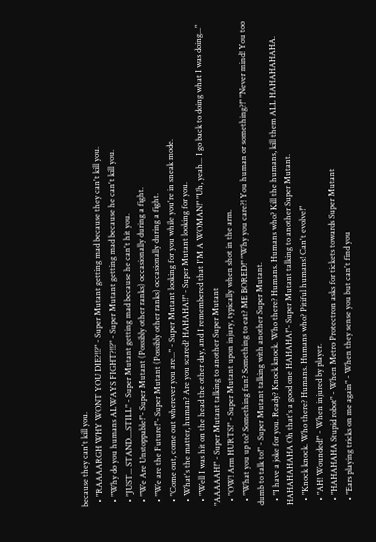because they can't kill you.
  • "RAAAARGH WHY WONT YOU DIE?!!?" - Super Mutant getting mad because they can't kill you.
  • "Why do you humans ALWAYS FIGHT?!!?" - Super Mutant getting mad because he can't kill you.
  • "JUST... STAND....STILL" - Super Mutant getting mad because he can't hit you.
  • "We Are Unstoppable!"- Super Mutant (Possibly other ranks) occasionally during a fight.
  • "We are the Future!"- Super Mutant (Possibly other ranks) occasionally during a fight.
  • "Come out, come out wherever you are..." - Super Mutant looking for you while you're in sneak mode.
  • What's the matter, human? Are you scared? HAHAHA!!" - Super Mutant looking for you.
  • "Well I was hit on the head the other day, and I remembered that I'M A WOMAN!" "Uh, yeah... I go back to doing what I was doing..." "AAAAAH!" - Super Mutant talking to another Super Mutant
  • "OW! Arm HURTS!" - Super Mutant upon injury, typically when shot in the arm.
  • "What you up to? Something fun? Something to eat? ME BORED!" "Why you care?! You human or something?!" "Never mind! You too dumb to talk to!" - Super Mutant talking with another Super Mutant.
  • "I have a joke for you. Ready? Knock knock. Who there? Humans. Humans who? Kill the humans, kill them ALL HAHAHAHAHA. HAHAHAHAHA Oh that's a good one HAHAHA!"- Super Mutant talking to another Super Mutant.
  • "Knock knock. Who there? Humans. Humans who? Pitiful humans! Can't evolve!"
  • "AH! Wounded!" - When injured by player.
  • "HAHAHAHA Stupid robot" - When Metro Protectron asks for tickets towards Super Mutant
  • "Ears playing tricks on me again" - When they sense you but can't find you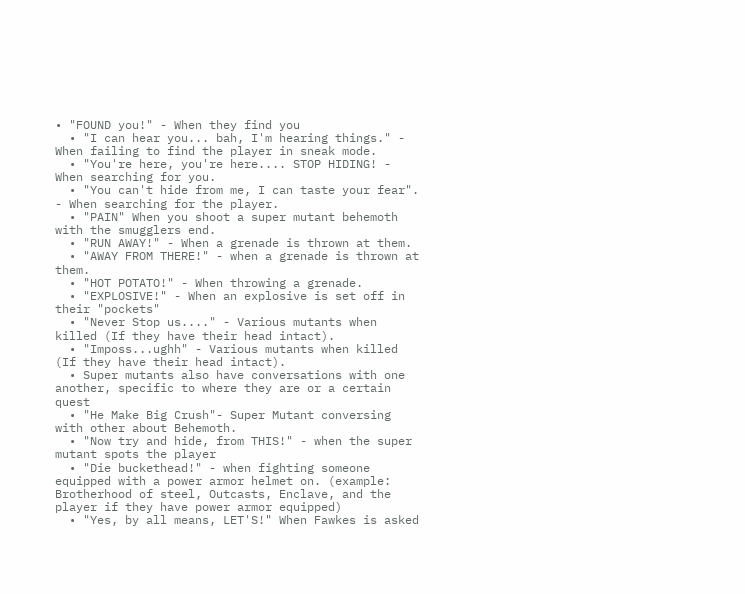• "FOUND you!" - When they find you
  • "I can hear you... bah, I'm hearing things." - When failing to find the player in sneak mode.
  • "You're here, you're here.... STOP HIDING! - When searching for you.
  • "You can't hide from me, I can taste your fear". - When searching for the player.
  • "PAIN" When you shoot a super mutant behemoth with the smugglers end.
  • "RUN AWAY!" - When a grenade is thrown at them.
  • "AWAY FROM THERE!" - when a grenade is thrown at them.
  • "HOT POTATO!" - When throwing a grenade.
  • "EXPLOSIVE!" - When an explosive is set off in their "pockets"
  • "Never Stop us...." - Various mutants when killed (If they have their head intact).
  • "Imposs...ughh" - Various mutants when killed (If they have their head intact).
  • Super mutants also have conversations with one another, specific to where they are or a certain quest
  • "He Make Big Crush"- Super Mutant conversing with other about Behemoth.
  • "Now try and hide, from THIS!" - when the super mutant spots the player
  • "Die buckethead!" - when fighting someone equipped with a power armor helmet on. (example: Brotherhood of steel, Outcasts, Enclave, and the player if they have power armor equipped)
  • "Yes, by all means, LET'S!" When Fawkes is asked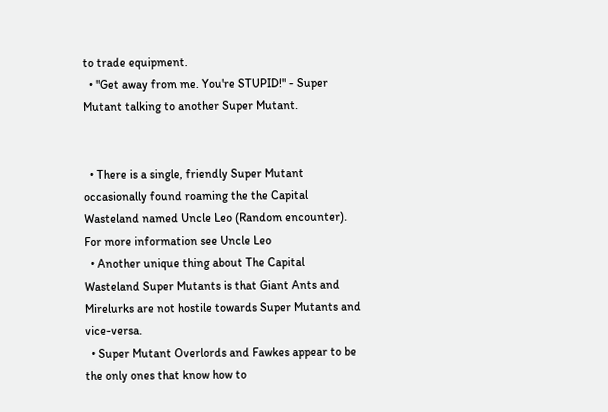to trade equipment.
  • "Get away from me. You're STUPID!" - Super Mutant talking to another Super Mutant.


  • There is a single, friendly Super Mutant occasionally found roaming the the Capital Wasteland named Uncle Leo (Random encounter). For more information see Uncle Leo
  • Another unique thing about The Capital Wasteland Super Mutants is that Giant Ants and Mirelurks are not hostile towards Super Mutants and vice-versa.
  • Super Mutant Overlords and Fawkes appear to be the only ones that know how to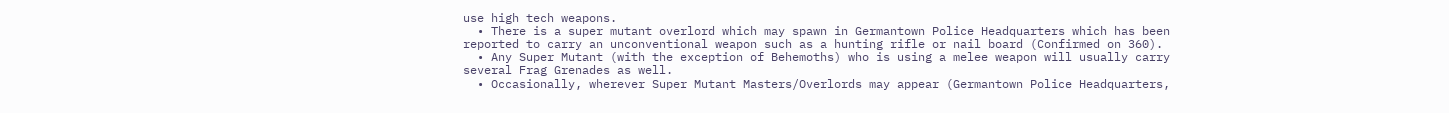use high tech weapons.
  • There is a super mutant overlord which may spawn in Germantown Police Headquarters which has been reported to carry an unconventional weapon such as a hunting rifle or nail board (Confirmed on 360).
  • Any Super Mutant (with the exception of Behemoths) who is using a melee weapon will usually carry several Frag Grenades as well.
  • Occasionally, wherever Super Mutant Masters/Overlords may appear (Germantown Police Headquarters,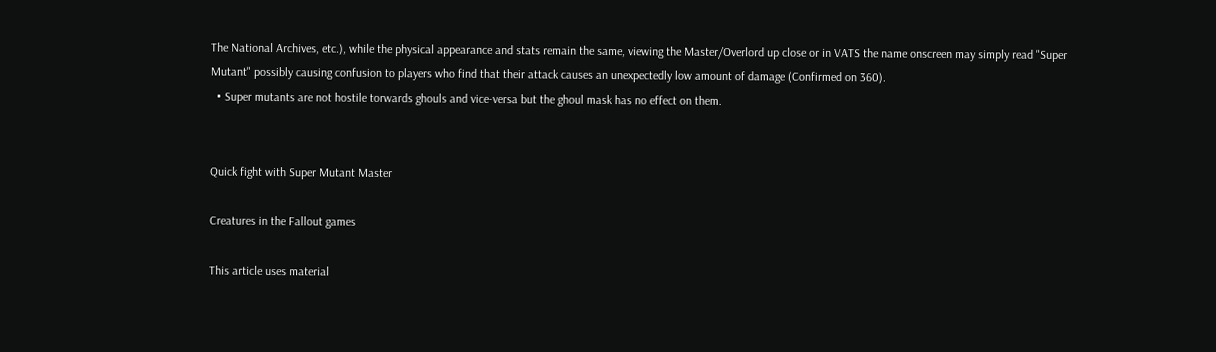The National Archives, etc.), while the physical appearance and stats remain the same, viewing the Master/Overlord up close or in VATS the name onscreen may simply read "Super Mutant" possibly causing confusion to players who find that their attack causes an unexpectedly low amount of damage (Confirmed on 360).
  • Super mutants are not hostile torwards ghouls and vice-versa but the ghoul mask has no effect on them.


Quick fight with Super Mutant Master

Creatures in the Fallout games

This article uses material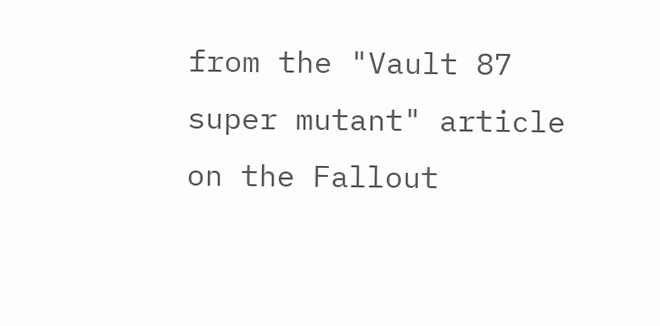from the "Vault 87 super mutant" article on the Fallout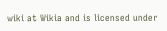wiki at Wikia and is licensed under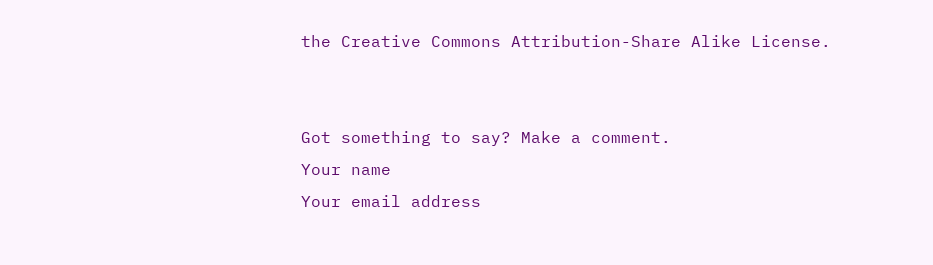the Creative Commons Attribution-Share Alike License.


Got something to say? Make a comment.
Your name
Your email address